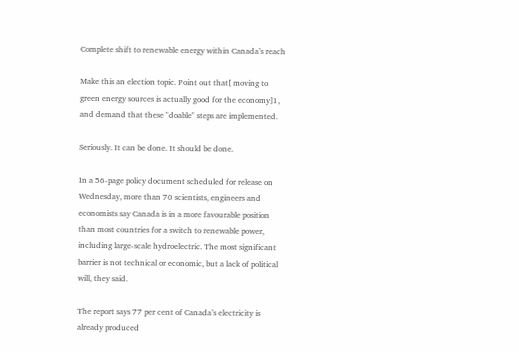Complete shift to renewable energy within Canada’s reach

Make this an election topic. Point out that[ moving to green energy sources is actually good for the economy]1, and demand that these "doable" steps are implemented.

Seriously. It can be done. It should be done.

In a 56-page policy document scheduled for release on Wednesday, more than 70 scientists, engineers and economists say Canada is in a more favourable position than most countries for a switch to renewable power, including large-scale hydroelectric. The most significant barrier is not technical or economic, but a lack of political will, they said.

The report says 77 per cent of Canada’s electricity is already produced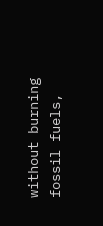without burning fossil fuels,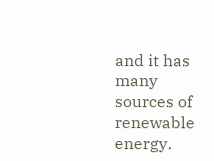and it has many sources of renewable energy.